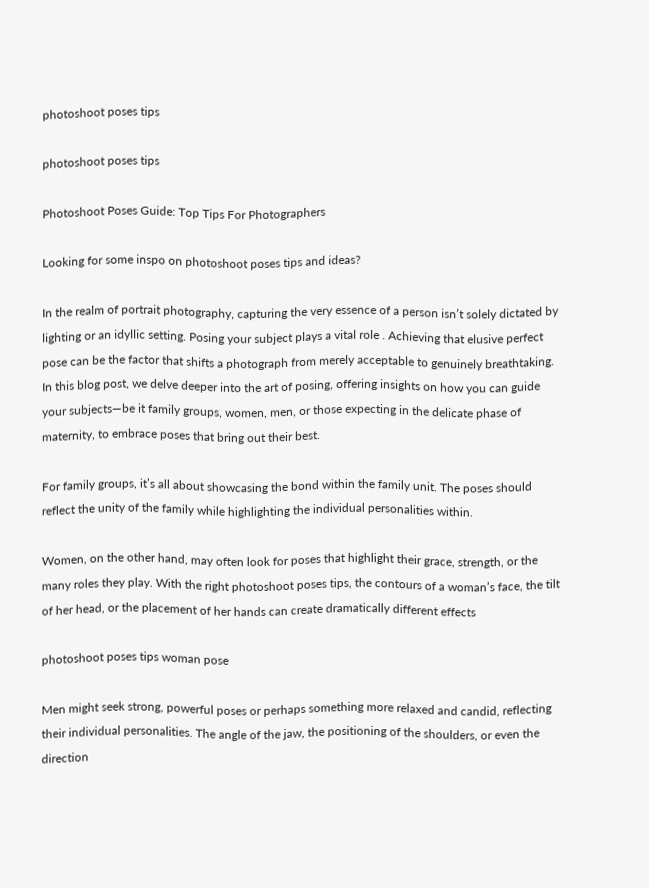photoshoot poses tips

photoshoot poses tips

Photoshoot Poses Guide: Top Tips For Photographers

Looking for some inspo on photoshoot poses tips and ideas?

In the realm of portrait photography, capturing the very essence of a person isn’t solely dictated by lighting or an idyllic setting. Posing your subject plays a vital role . Achieving that elusive perfect pose can be the factor that shifts a photograph from merely acceptable to genuinely breathtaking. In this blog post, we delve deeper into the art of posing, offering insights on how you can guide your subjects—be it family groups, women, men, or those expecting in the delicate phase of maternity, to embrace poses that bring out their best.

For family groups, it’s all about showcasing the bond within the family unit. The poses should reflect the unity of the family while highlighting the individual personalities within.

Women, on the other hand, may often look for poses that highlight their grace, strength, or the many roles they play. With the right photoshoot poses tips, the contours of a woman’s face, the tilt of her head, or the placement of her hands can create dramatically different effects

photoshoot poses tips woman pose

Men might seek strong, powerful poses or perhaps something more relaxed and candid, reflecting their individual personalities. The angle of the jaw, the positioning of the shoulders, or even the direction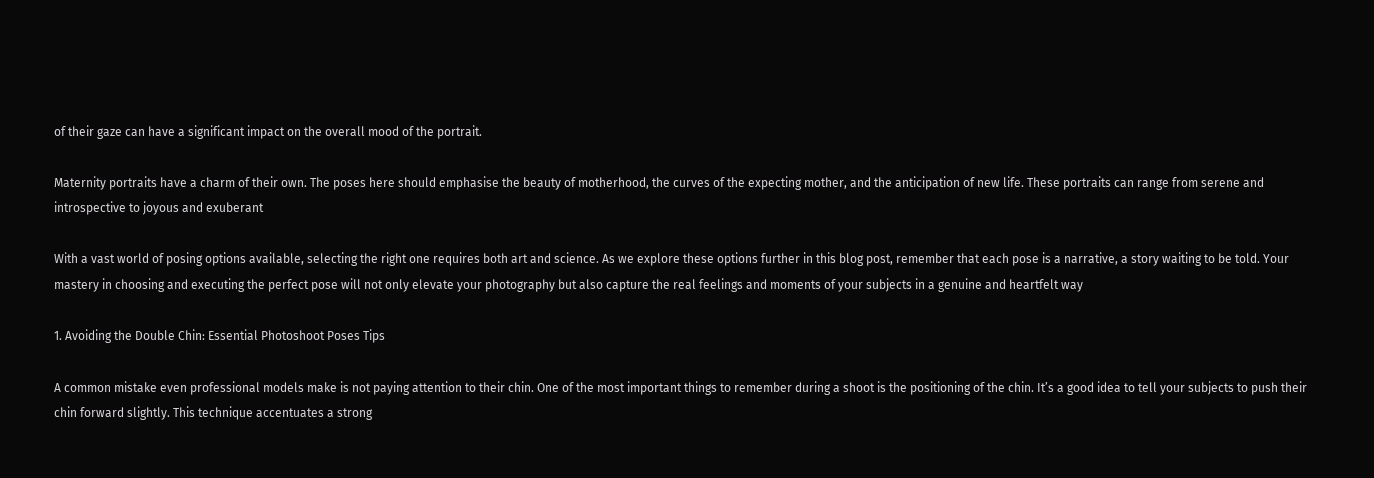of their gaze can have a significant impact on the overall mood of the portrait.

Maternity portraits have a charm of their own. The poses here should emphasise the beauty of motherhood, the curves of the expecting mother, and the anticipation of new life. These portraits can range from serene and introspective to joyous and exuberant

With a vast world of posing options available, selecting the right one requires both art and science. As we explore these options further in this blog post, remember that each pose is a narrative, a story waiting to be told. Your mastery in choosing and executing the perfect pose will not only elevate your photography but also capture the real feelings and moments of your subjects in a genuine and heartfelt way

1. Avoiding the Double Chin: Essential Photoshoot Poses Tips

A common mistake even professional models make is not paying attention to their chin. One of the most important things to remember during a shoot is the positioning of the chin. It’s a good idea to tell your subjects to push their chin forward slightly. This technique accentuates a strong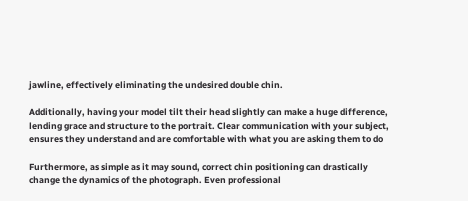jawline, effectively eliminating the undesired double chin.

Additionally, having your model tilt their head slightly can make a huge difference, lending grace and structure to the portrait. Clear communication with your subject, ensures they understand and are comfortable with what you are asking them to do

Furthermore, as simple as it may sound, correct chin positioning can drastically change the dynamics of the photograph. Even professional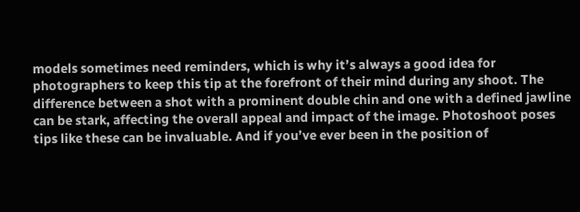models sometimes need reminders, which is why it’s always a good idea for photographers to keep this tip at the forefront of their mind during any shoot. The difference between a shot with a prominent double chin and one with a defined jawline can be stark, affecting the overall appeal and impact of the image. Photoshoot poses tips like these can be invaluable. And if you’ve ever been in the position of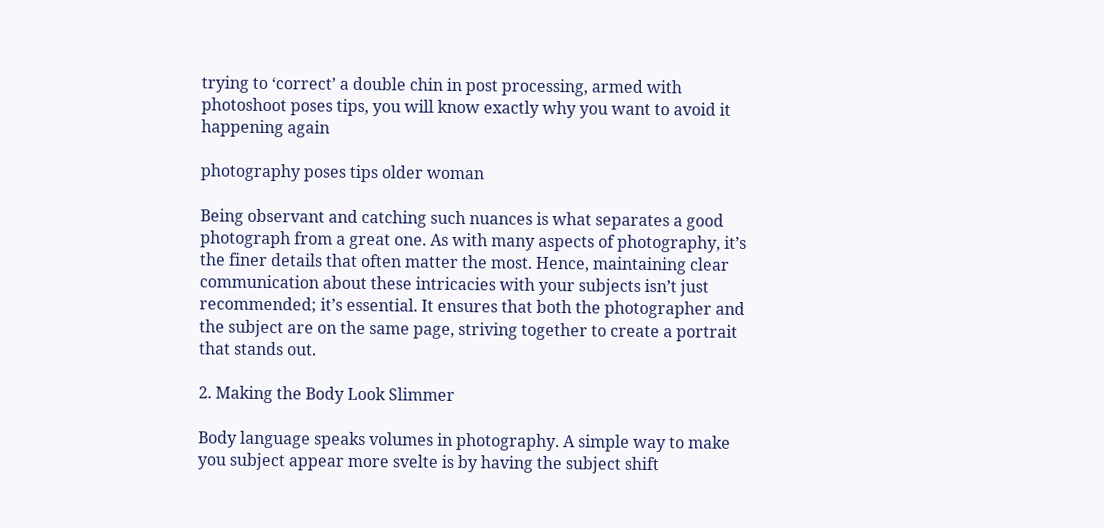trying to ‘correct’ a double chin in post processing, armed with photoshoot poses tips, you will know exactly why you want to avoid it happening again

photography poses tips older woman

Being observant and catching such nuances is what separates a good photograph from a great one. As with many aspects of photography, it’s the finer details that often matter the most. Hence, maintaining clear communication about these intricacies with your subjects isn’t just recommended; it’s essential. It ensures that both the photographer and the subject are on the same page, striving together to create a portrait that stands out.

2. Making the Body Look Slimmer

Body language speaks volumes in photography. A simple way to make you subject appear more svelte is by having the subject shift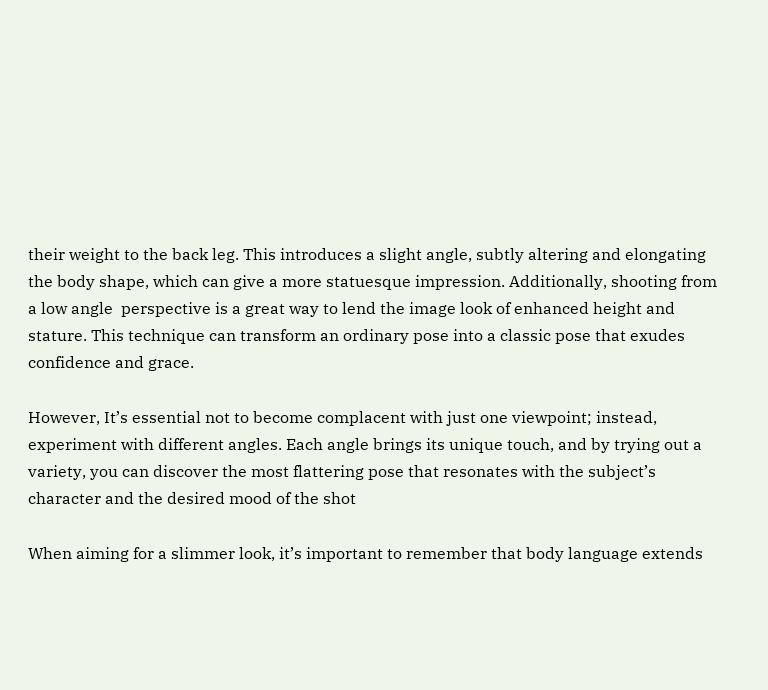their weight to the back leg. This introduces a slight angle, subtly altering and elongating the body shape, which can give a more statuesque impression. Additionally, shooting from a low angle  perspective is a great way to lend the image look of enhanced height and stature. This technique can transform an ordinary pose into a classic pose that exudes confidence and grace.

However, It’s essential not to become complacent with just one viewpoint; instead, experiment with different angles. Each angle brings its unique touch, and by trying out a variety, you can discover the most flattering pose that resonates with the subject’s character and the desired mood of the shot

When aiming for a slimmer look, it’s important to remember that body language extends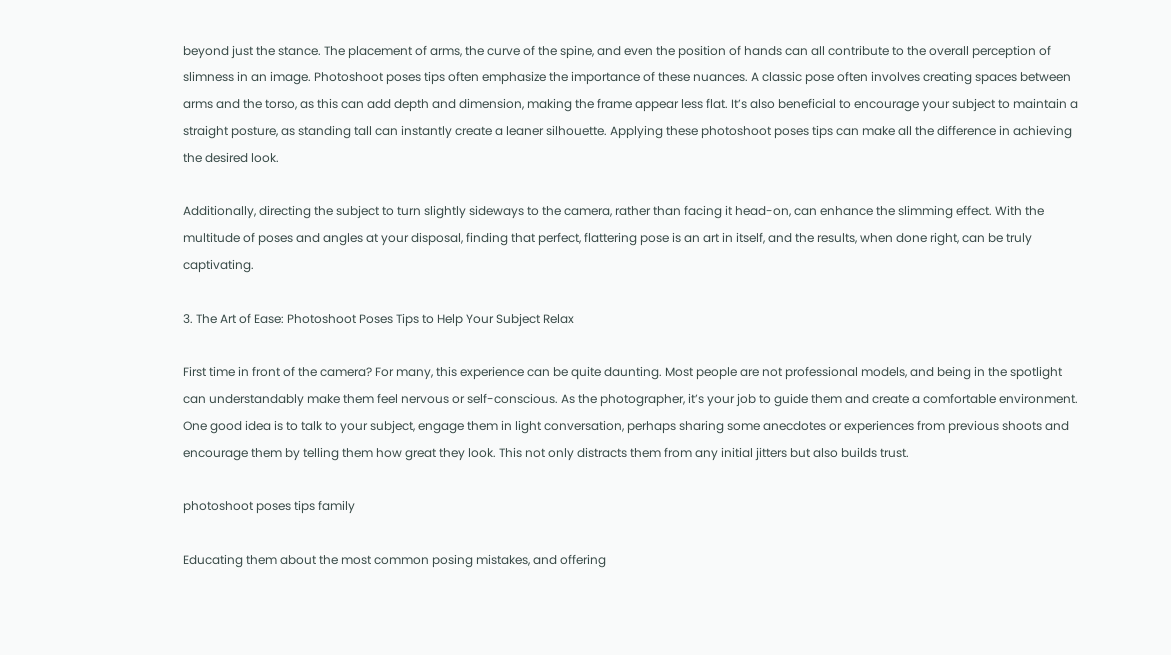beyond just the stance. The placement of arms, the curve of the spine, and even the position of hands can all contribute to the overall perception of slimness in an image. Photoshoot poses tips often emphasize the importance of these nuances. A classic pose often involves creating spaces between arms and the torso, as this can add depth and dimension, making the frame appear less flat. It’s also beneficial to encourage your subject to maintain a straight posture, as standing tall can instantly create a leaner silhouette. Applying these photoshoot poses tips can make all the difference in achieving the desired look.

Additionally, directing the subject to turn slightly sideways to the camera, rather than facing it head-on, can enhance the slimming effect. With the multitude of poses and angles at your disposal, finding that perfect, flattering pose is an art in itself, and the results, when done right, can be truly captivating.

3. The Art of Ease: Photoshoot Poses Tips to Help Your Subject Relax

First time in front of the camera? For many, this experience can be quite daunting. Most people are not professional models, and being in the spotlight can understandably make them feel nervous or self-conscious. As the photographer, it’s your job to guide them and create a comfortable environment. One good idea is to talk to your subject, engage them in light conversation, perhaps sharing some anecdotes or experiences from previous shoots and encourage them by telling them how great they look. This not only distracts them from any initial jitters but also builds trust.

photoshoot poses tips family

Educating them about the most common posing mistakes, and offering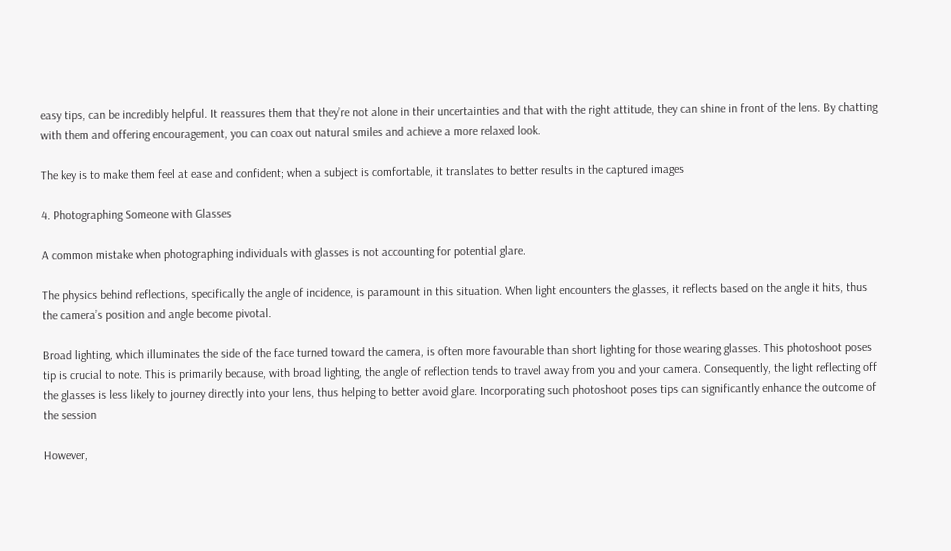easy tips, can be incredibly helpful. It reassures them that they’re not alone in their uncertainties and that with the right attitude, they can shine in front of the lens. By chatting with them and offering encouragement, you can coax out natural smiles and achieve a more relaxed look.

The key is to make them feel at ease and confident; when a subject is comfortable, it translates to better results in the captured images

4. Photographing Someone with Glasses

A common mistake when photographing individuals with glasses is not accounting for potential glare.

The physics behind reflections, specifically the angle of incidence, is paramount in this situation. When light encounters the glasses, it reflects based on the angle it hits, thus the camera’s position and angle become pivotal.

Broad lighting, which illuminates the side of the face turned toward the camera, is often more favourable than short lighting for those wearing glasses. This photoshoot poses tip is crucial to note. This is primarily because, with broad lighting, the angle of reflection tends to travel away from you and your camera. Consequently, the light reflecting off the glasses is less likely to journey directly into your lens, thus helping to better avoid glare. Incorporating such photoshoot poses tips can significantly enhance the outcome of the session

However,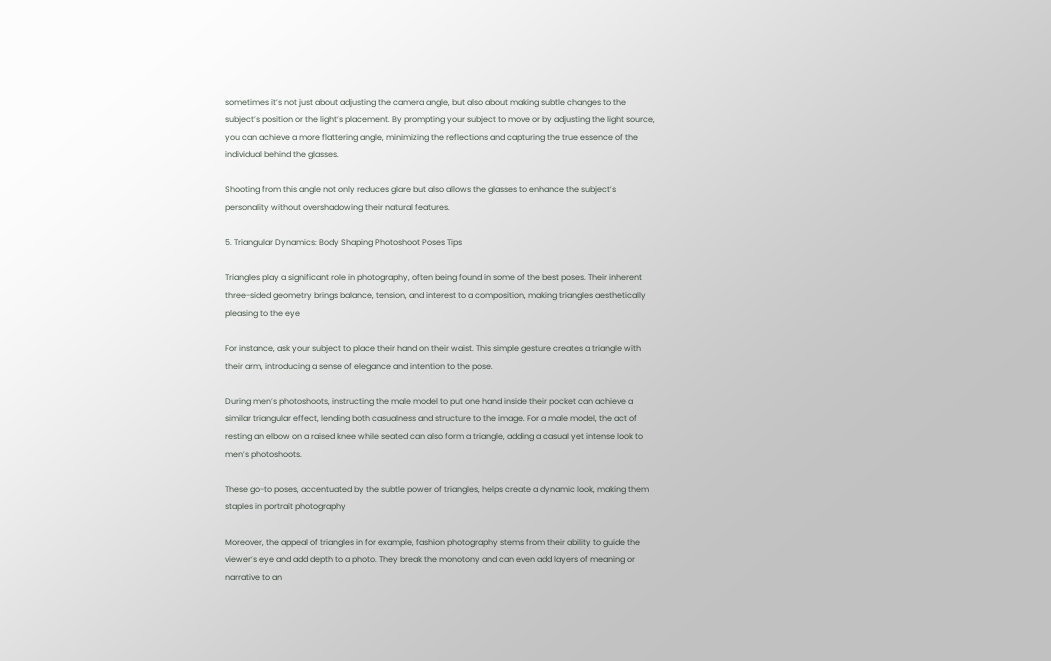sometimes it’s not just about adjusting the camera angle, but also about making subtle changes to the subject’s position or the light’s placement. By prompting your subject to move or by adjusting the light source, you can achieve a more flattering angle, minimizing the reflections and capturing the true essence of the individual behind the glasses.

Shooting from this angle not only reduces glare but also allows the glasses to enhance the subject’s personality without overshadowing their natural features.

5. Triangular Dynamics: Body Shaping Photoshoot Poses Tips

Triangles play a significant role in photography, often being found in some of the best poses. Their inherent three-sided geometry brings balance, tension, and interest to a composition, making triangles aesthetically pleasing to the eye

For instance, ask your subject to place their hand on their waist. This simple gesture creates a triangle with their arm, introducing a sense of elegance and intention to the pose.

During men’s photoshoots, instructing the male model to put one hand inside their pocket can achieve a similar triangular effect, lending both casualness and structure to the image. For a male model, the act of resting an elbow on a raised knee while seated can also form a triangle, adding a casual yet intense look to men’s photoshoots.

These go-to poses, accentuated by the subtle power of triangles, helps create a dynamic look, making them staples in portrait photography

Moreover, the appeal of triangles in for example, fashion photography stems from their ability to guide the viewer’s eye and add depth to a photo. They break the monotony and can even add layers of meaning or narrative to an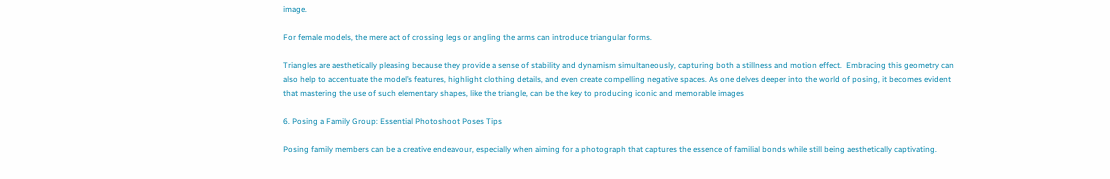image.

For female models, the mere act of crossing legs or angling the arms can introduce triangular forms.

Triangles are aesthetically pleasing because they provide a sense of stability and dynamism simultaneously, capturing both a stillness and motion effect.  Embracing this geometry can also help to accentuate the model’s features, highlight clothing details, and even create compelling negative spaces. As one delves deeper into the world of posing, it becomes evident that mastering the use of such elementary shapes, like the triangle, can be the key to producing iconic and memorable images

6. Posing a Family Group: Essential Photoshoot Poses Tips

Posing family members can be a creative endeavour, especially when aiming for a photograph that captures the essence of familial bonds while still being aesthetically captivating.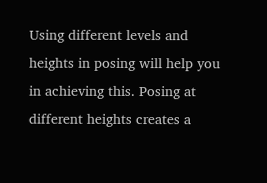Using different levels and heights in posing will help you in achieving this. Posing at different heights creates a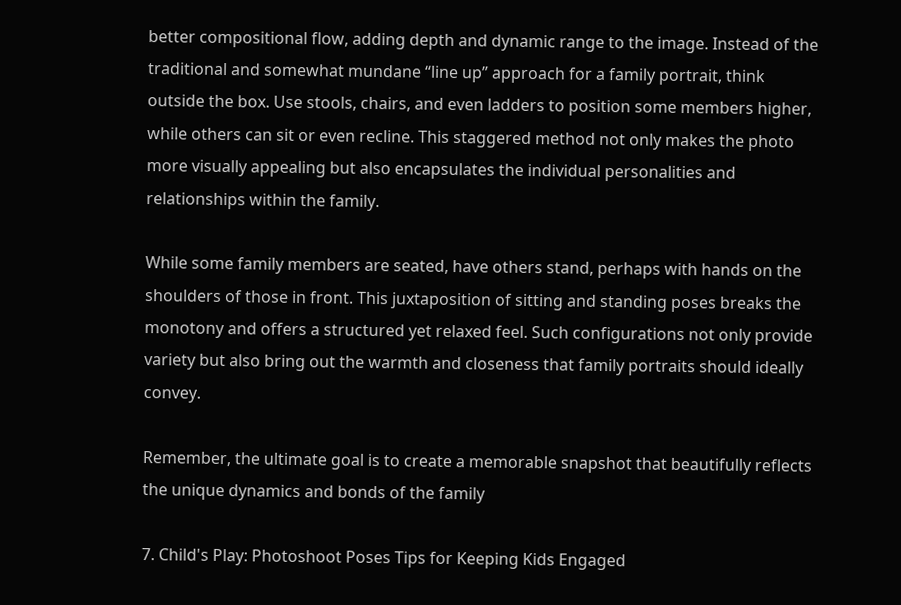better compositional flow, adding depth and dynamic range to the image. Instead of the traditional and somewhat mundane “line up” approach for a family portrait, think outside the box. Use stools, chairs, and even ladders to position some members higher, while others can sit or even recline. This staggered method not only makes the photo more visually appealing but also encapsulates the individual personalities and relationships within the family.

While some family members are seated, have others stand, perhaps with hands on the shoulders of those in front. This juxtaposition of sitting and standing poses breaks the monotony and offers a structured yet relaxed feel. Such configurations not only provide variety but also bring out the warmth and closeness that family portraits should ideally convey.

Remember, the ultimate goal is to create a memorable snapshot that beautifully reflects the unique dynamics and bonds of the family

7. Child's Play: Photoshoot Poses Tips for Keeping Kids Engaged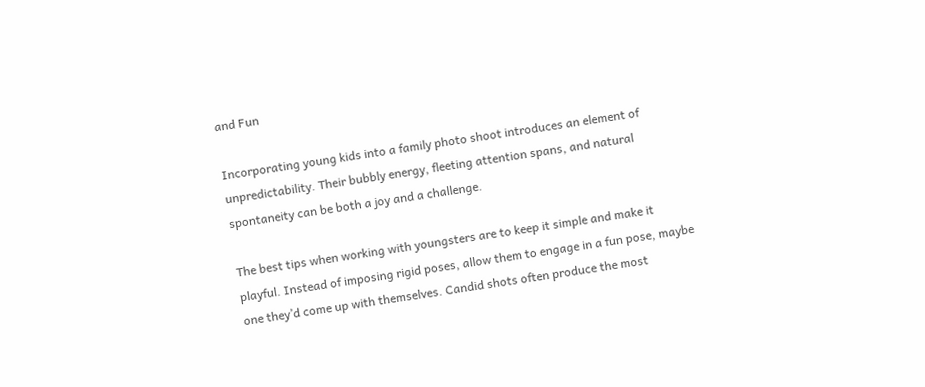and Fun

Incorporating young kids into a family photo shoot introduces an element of unpredictability. Their bubbly energy, fleeting attention spans, and natural spontaneity can be both a joy and a challenge.

The best tips when working with youngsters are to keep it simple and make it playful. Instead of imposing rigid poses, allow them to engage in a fun pose, maybe one they’d come up with themselves. Candid shots often produce the most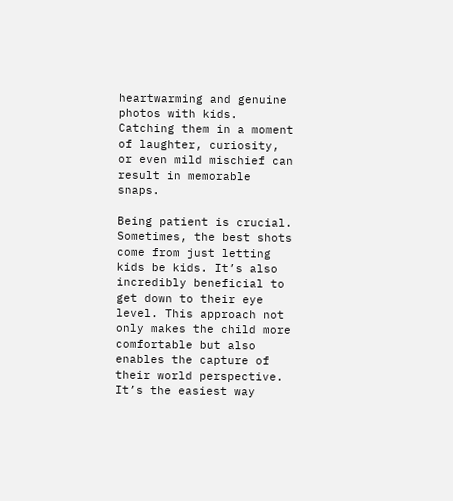heartwarming and genuine photos with kids. Catching them in a moment of laughter, curiosity, or even mild mischief can result in memorable snaps.

Being patient is crucial. Sometimes, the best shots come from just letting kids be kids. It’s also incredibly beneficial to get down to their eye level. This approach not only makes the child more comfortable but also enables the capture of their world perspective. It’s the easiest way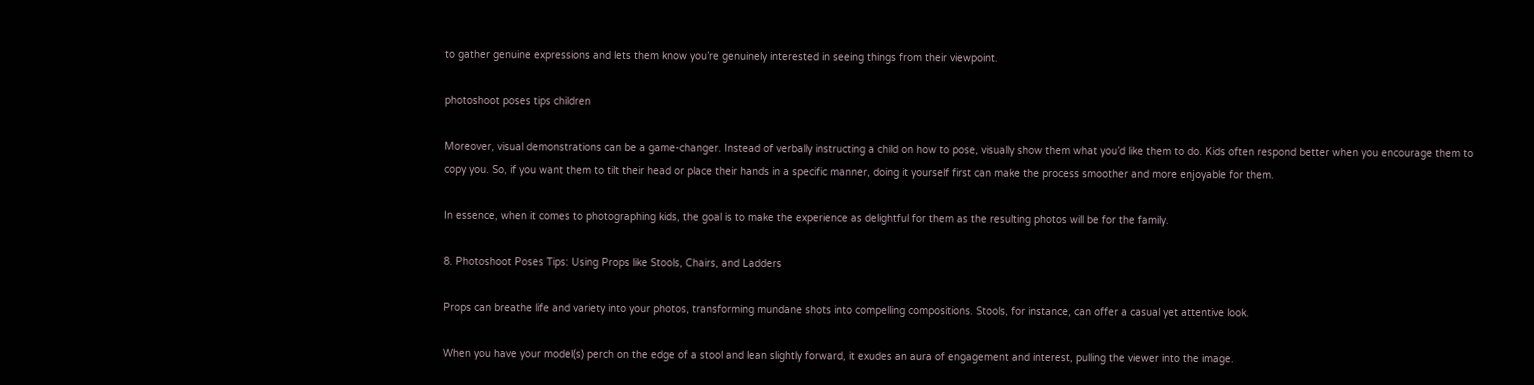to gather genuine expressions and lets them know you’re genuinely interested in seeing things from their viewpoint.

photoshoot poses tips children

Moreover, visual demonstrations can be a game-changer. Instead of verbally instructing a child on how to pose, visually show them what you’d like them to do. Kids often respond better when you encourage them to copy you. So, if you want them to tilt their head or place their hands in a specific manner, doing it yourself first can make the process smoother and more enjoyable for them.

In essence, when it comes to photographing kids, the goal is to make the experience as delightful for them as the resulting photos will be for the family.

8. Photoshoot Poses Tips: Using Props like Stools, Chairs, and Ladders

Props can breathe life and variety into your photos, transforming mundane shots into compelling compositions. Stools, for instance, can offer a casual yet attentive look.

When you have your model(s) perch on the edge of a stool and lean slightly forward, it exudes an aura of engagement and interest, pulling the viewer into the image.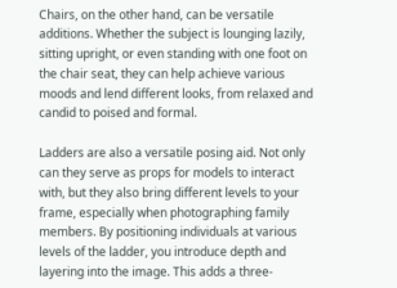Chairs, on the other hand, can be versatile additions. Whether the subject is lounging lazily, sitting upright, or even standing with one foot on the chair seat, they can help achieve various moods and lend different looks, from relaxed and candid to poised and formal.

Ladders are also a versatile posing aid. Not only can they serve as props for models to interact with, but they also bring different levels to your frame, especially when photographing family members. By positioning individuals at various levels of the ladder, you introduce depth and layering into the image. This adds a three-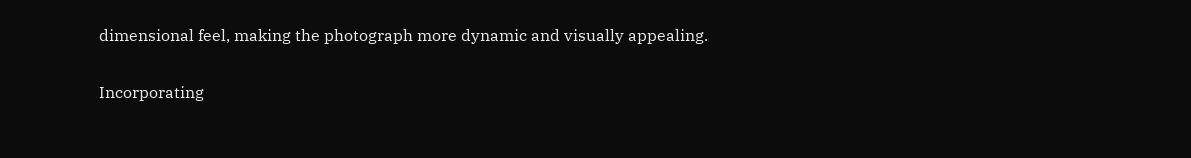dimensional feel, making the photograph more dynamic and visually appealing.

Incorporating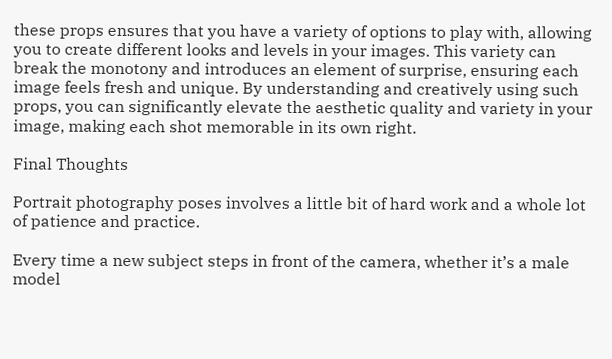these props ensures that you have a variety of options to play with, allowing you to create different looks and levels in your images. This variety can break the monotony and introduces an element of surprise, ensuring each image feels fresh and unique. By understanding and creatively using such props, you can significantly elevate the aesthetic quality and variety in your image, making each shot memorable in its own right.

Final Thoughts

Portrait photography poses involves a little bit of hard work and a whole lot of patience and practice.

Every time a new subject steps in front of the camera, whether it’s a male model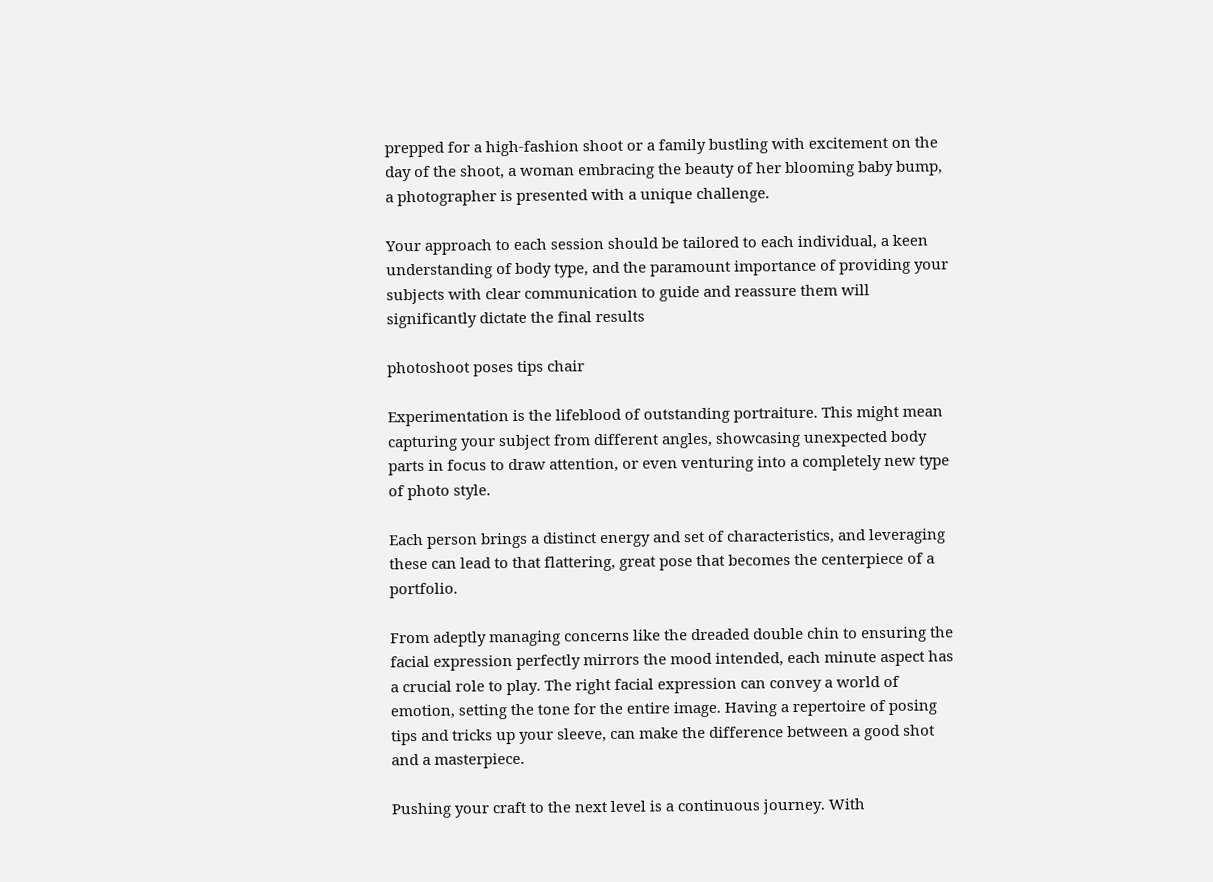prepped for a high-fashion shoot or a family bustling with excitement on the day of the shoot, a woman embracing the beauty of her blooming baby bump, a photographer is presented with a unique challenge.

Your approach to each session should be tailored to each individual, a keen understanding of body type, and the paramount importance of providing your subjects with clear communication to guide and reassure them will significantly dictate the final results

photoshoot poses tips chair

Experimentation is the lifeblood of outstanding portraiture. This might mean capturing your subject from different angles, showcasing unexpected body parts in focus to draw attention, or even venturing into a completely new type of photo style.

Each person brings a distinct energy and set of characteristics, and leveraging these can lead to that flattering, great pose that becomes the centerpiece of a portfolio.

From adeptly managing concerns like the dreaded double chin to ensuring the facial expression perfectly mirrors the mood intended, each minute aspect has a crucial role to play. The right facial expression can convey a world of emotion, setting the tone for the entire image. Having a repertoire of posing tips and tricks up your sleeve, can make the difference between a good shot and a masterpiece.

Pushing your craft to the next level is a continuous journey. With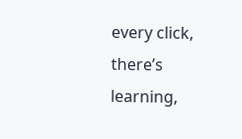every click, there’s learning,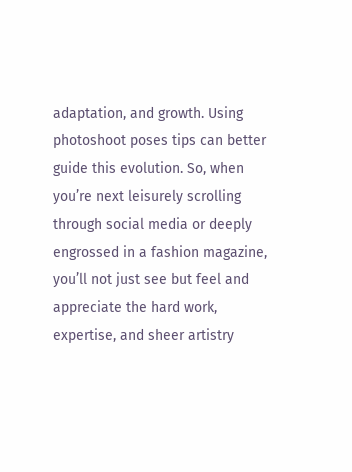adaptation, and growth. Using photoshoot poses tips can better guide this evolution. So, when you’re next leisurely scrolling through social media or deeply engrossed in a fashion magazine, you’ll not just see but feel and appreciate the hard work, expertise, and sheer artistry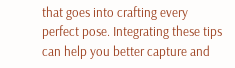that goes into crafting every perfect pose. Integrating these tips can help you better capture and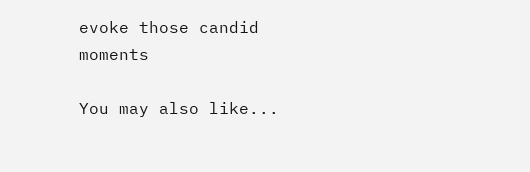evoke those candid moments

You may also like...